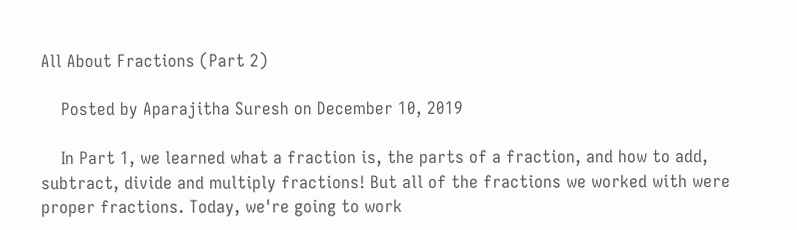All About Fractions (Part 2)

    Posted by Aparajitha Suresh on December 10, 2019

    In Part 1, we learned what a fraction is, the parts of a fraction, and how to add, subtract, divide and multiply fractions! But all of the fractions we worked with were proper fractions. Today, we're going to work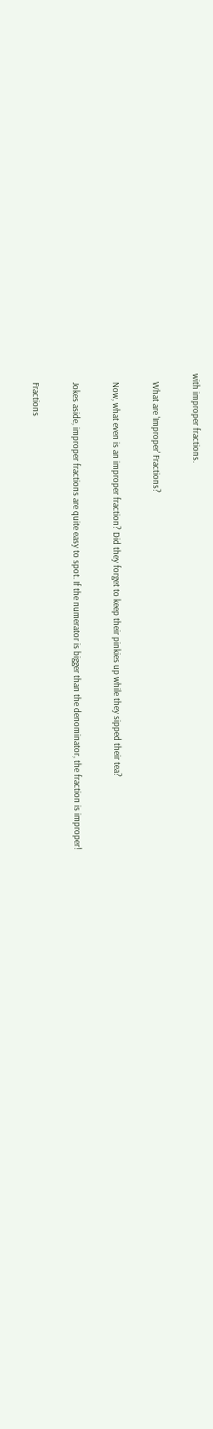with improper fractions.

    What are 'Improper' Fractions?

    Now, what even is an improper fraction? Did they forget to keep their pinkies up while they sipped their tea?

    Jokes aside, improper fractions are quite easy to spot. If the numerator is bigger than the denominator, the fraction is improper!

    Fractions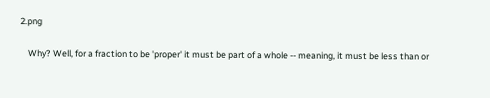2.png

    Why? Well, for a fraction to be 'proper' it must be part of a whole -- meaning, it must be less than or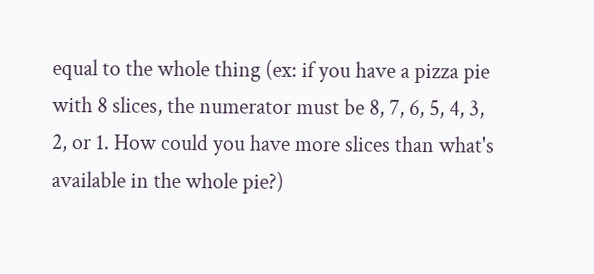equal to the whole thing (ex: if you have a pizza pie with 8 slices, the numerator must be 8, 7, 6, 5, 4, 3, 2, or 1. How could you have more slices than what's available in the whole pie?)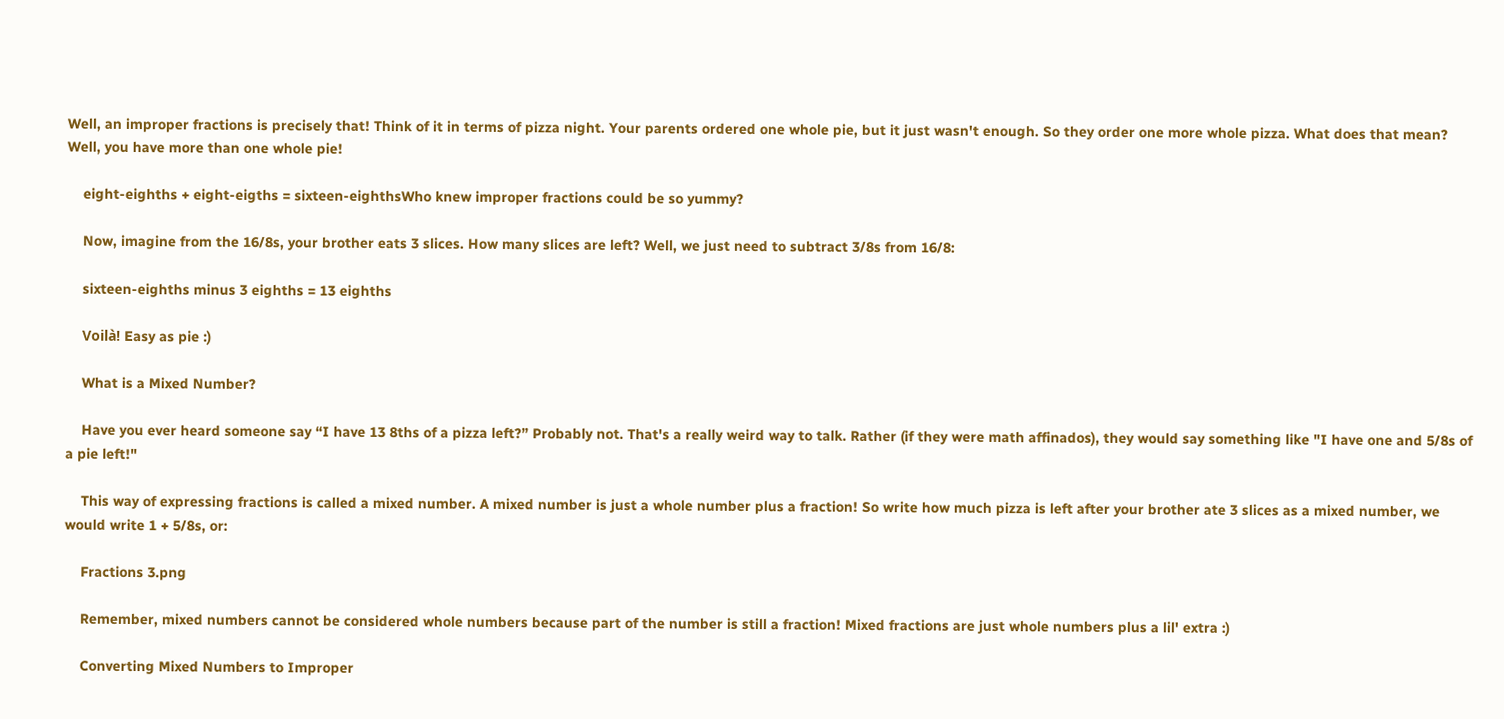Well, an improper fractions is precisely that! Think of it in terms of pizza night. Your parents ordered one whole pie, but it just wasn't enough. So they order one more whole pizza. What does that mean? Well, you have more than one whole pie!

    eight-eighths + eight-eigths = sixteen-eighthsWho knew improper fractions could be so yummy?

    Now, imagine from the 16/8s, your brother eats 3 slices. How many slices are left? Well, we just need to subtract 3/8s from 16/8:

    sixteen-eighths minus 3 eighths = 13 eighths

    Voilà! Easy as pie :)

    What is a Mixed Number?

    Have you ever heard someone say “I have 13 8ths of a pizza left?” Probably not. That's a really weird way to talk. Rather (if they were math affinados), they would say something like "I have one and 5/8s of a pie left!"

    This way of expressing fractions is called a mixed number. A mixed number is just a whole number plus a fraction! So write how much pizza is left after your brother ate 3 slices as a mixed number, we would write 1 + 5/8s, or:

    Fractions 3.png

    Remember, mixed numbers cannot be considered whole numbers because part of the number is still a fraction! Mixed fractions are just whole numbers plus a lil' extra :)

    Converting Mixed Numbers to Improper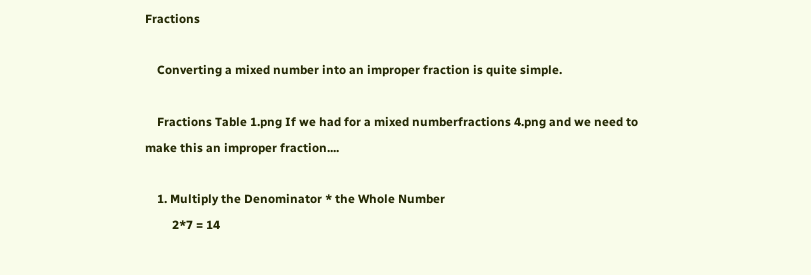Fractions

    Converting a mixed number into an improper fraction is quite simple.

    Fractions Table 1.png If we had for a mixed numberfractions 4.png and we need to make this an improper fraction....

    1. Multiply the Denominator * the Whole Number
         2*7 = 14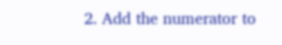2. Add the numerator to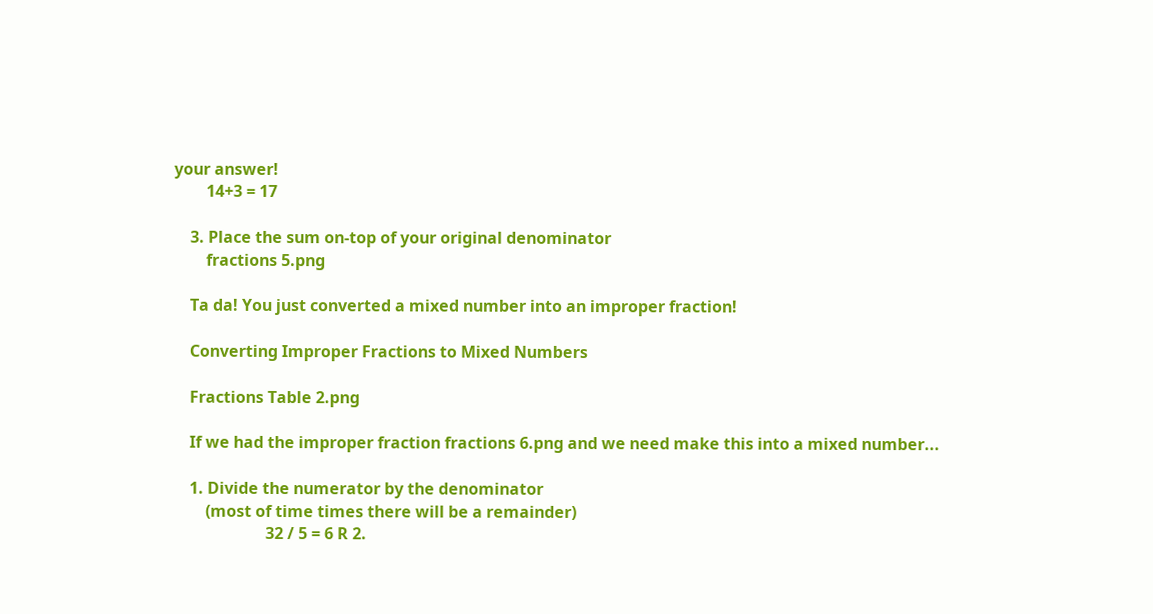your answer!
        14+3 = 17

    3. Place the sum on-top of your original denominator
        fractions 5.png

    Ta da! You just converted a mixed number into an improper fraction!

    Converting Improper Fractions to Mixed Numbers

    Fractions Table 2.png

    If we had the improper fraction fractions 6.png and we need make this into a mixed number...

    1. Divide the numerator by the denominator
        (most of time times there will be a remainder)
                       32 / 5 = 6 R 2.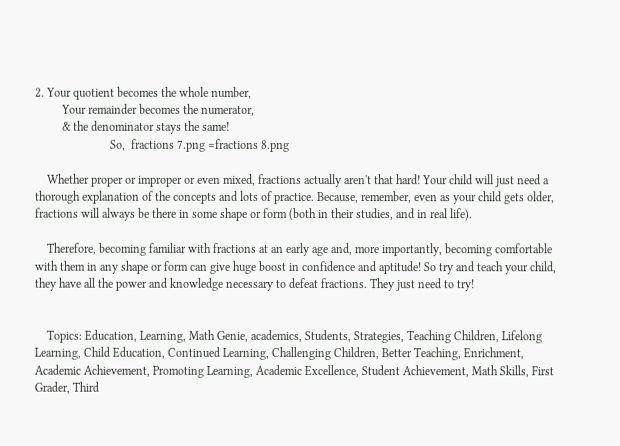2. Your quotient becomes the whole number,
         Your remainder becomes the numerator,
         & the denominator stays the same!
                         So,  fractions 7.png =fractions 8.png

    Whether proper or improper or even mixed, fractions actually aren't that hard! Your child will just need a thorough explanation of the concepts and lots of practice. Because, remember, even as your child gets older, fractions will always be there in some shape or form (both in their studies, and in real life).

    Therefore, becoming familiar with fractions at an early age and, more importantly, becoming comfortable with them in any shape or form can give huge boost in confidence and aptitude! So try and teach your child, they have all the power and knowledge necessary to defeat fractions. They just need to try!


    Topics: Education, Learning, Math Genie, academics, Students, Strategies, Teaching Children, Lifelong Learning, Child Education, Continued Learning, Challenging Children, Better Teaching, Enrichment, Academic Achievement, Promoting Learning, Academic Excellence, Student Achievement, Math Skills, First Grader, Third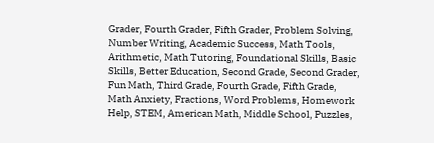Grader, Fourth Grader, Fifth Grader, Problem Solving, Number Writing, Academic Success, Math Tools, Arithmetic, Math Tutoring, Foundational Skills, Basic Skills, Better Education, Second Grade, Second Grader, Fun Math, Third Grade, Fourth Grade, Fifth Grade, Math Anxiety, Fractions, Word Problems, Homework Help, STEM, American Math, Middle School, Puzzles,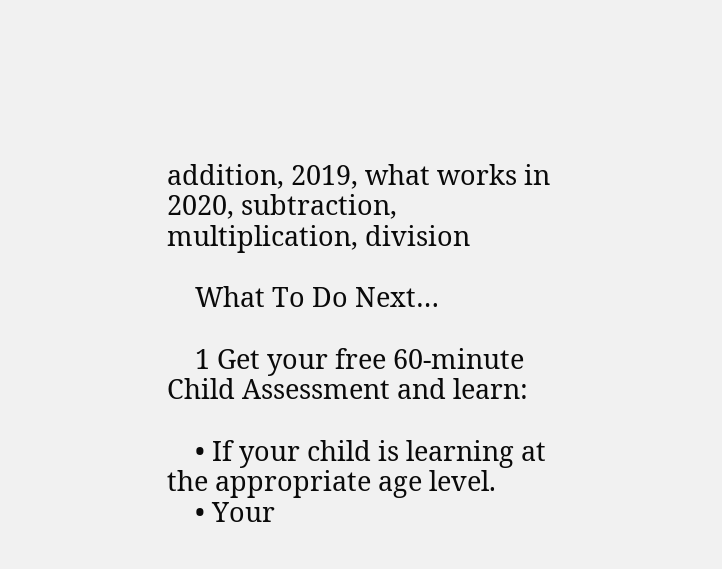addition, 2019, what works in 2020, subtraction, multiplication, division

    What To Do Next…

    1 Get your free 60-minute Child Assessment and learn:

    • If your child is learning at the appropriate age level.
    • Your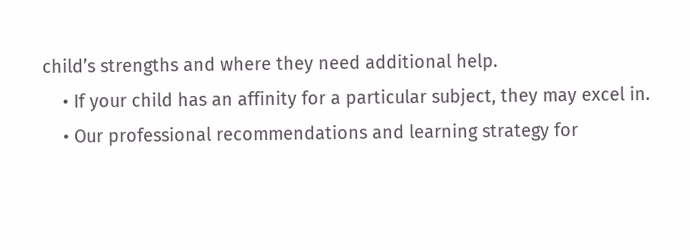child’s strengths and where they need additional help.
    • If your child has an affinity for a particular subject, they may excel in.
    • Our professional recommendations and learning strategy for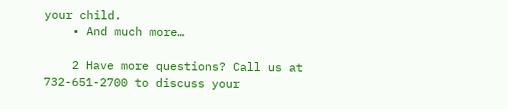your child.
    • And much more…

    2 Have more questions? Call us at 732-651-2700 to discuss your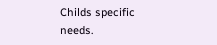Childs specific needs.